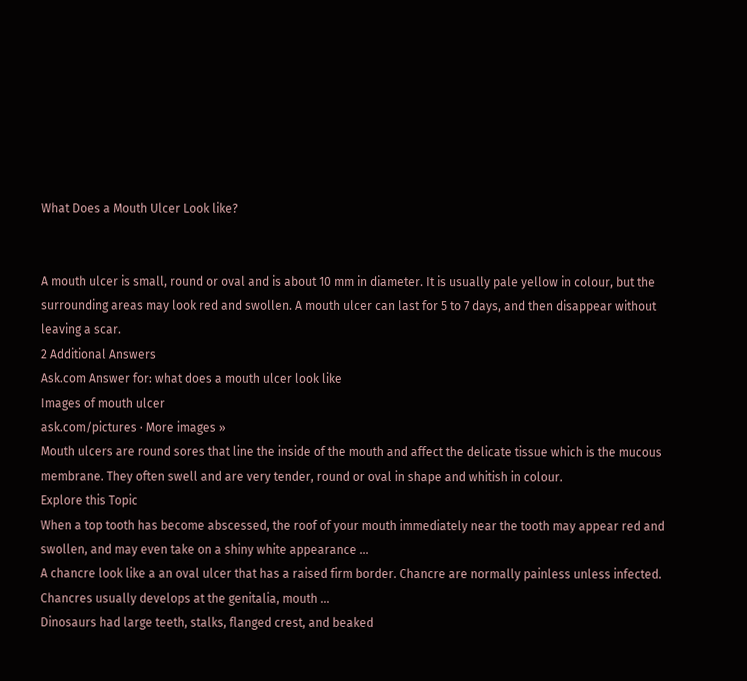What Does a Mouth Ulcer Look like?


A mouth ulcer is small, round or oval and is about 10 mm in diameter. It is usually pale yellow in colour, but the surrounding areas may look red and swollen. A mouth ulcer can last for 5 to 7 days, and then disappear without leaving a scar.
2 Additional Answers
Ask.com Answer for: what does a mouth ulcer look like
Images of mouth ulcer
ask.com/pictures · More images »
Mouth ulcers are round sores that line the inside of the mouth and affect the delicate tissue which is the mucous membrane. They often swell and are very tender, round or oval in shape and whitish in colour.
Explore this Topic
When a top tooth has become abscessed, the roof of your mouth immediately near the tooth may appear red and swollen, and may even take on a shiny white appearance ...
A chancre look like a an oval ulcer that has a raised firm border. Chancre are normally painless unless infected. Chancres usually develops at the genitalia, mouth ...
Dinosaurs had large teeth, stalks, flanged crest, and beaked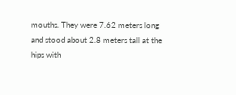mouths. They were 7.62 meters long and stood about 2.8 meters tall at the hips with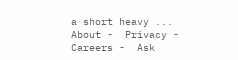a short heavy ...
About -  Privacy -  Careers -  Ask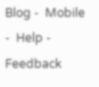Blog -  Mobile -  Help -  Feedback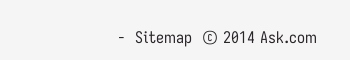-  Sitemap  © 2014 Ask.com